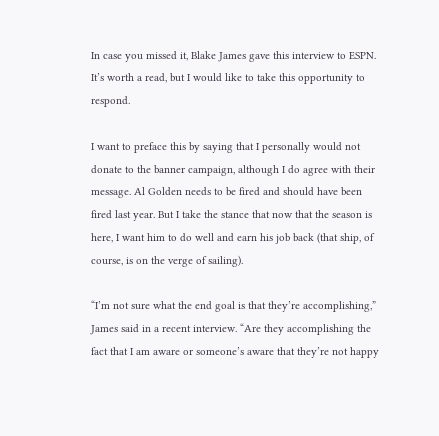In case you missed it, Blake James gave this interview to ESPN. It’s worth a read, but I would like to take this opportunity to respond.

I want to preface this by saying that I personally would not donate to the banner campaign, although I do agree with their message. Al Golden needs to be fired and should have been fired last year. But I take the stance that now that the season is here, I want him to do well and earn his job back (that ship, of course, is on the verge of sailing).

“I’m not sure what the end goal is that they’re accomplishing,” James said in a recent interview. “Are they accomplishing the fact that I am aware or someone’s aware that they’re not happy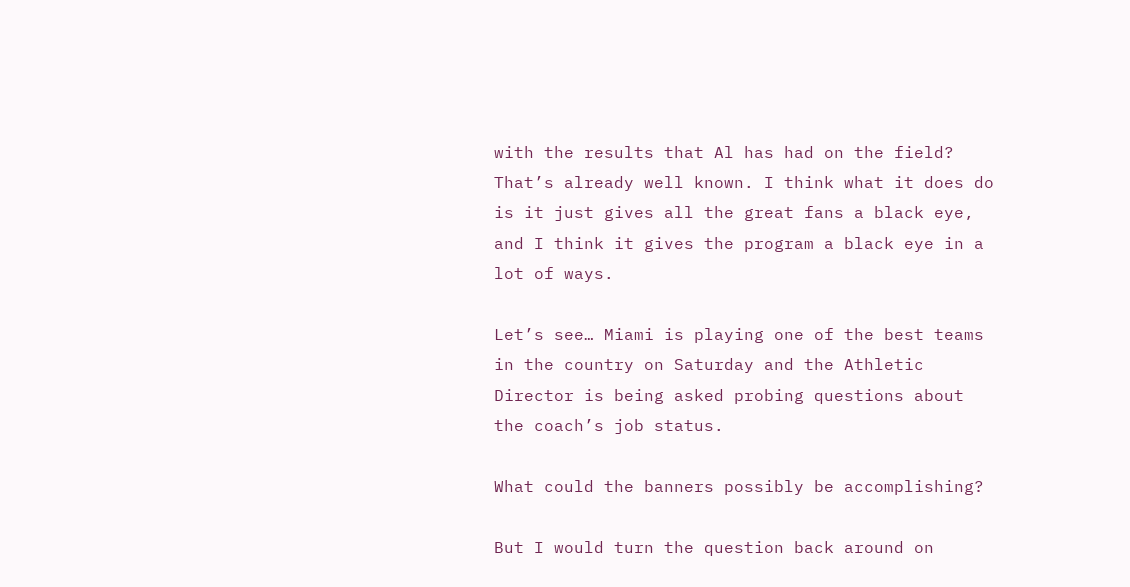with the results that Al has had on the field? That’s already well known. I think what it does do is it just gives all the great fans a black eye, and I think it gives the program a black eye in a lot of ways.

Let’s see… Miami is playing one of the best teams in the country on Saturday and the Athletic Director is being asked probing questions about the coach’s job status.

What could the banners possibly be accomplishing?

But I would turn the question back around on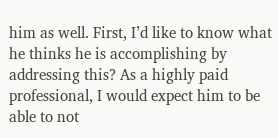him as well. First, I’d like to know what he thinks he is accomplishing by addressing this? As a highly paid professional, I would expect him to be able to not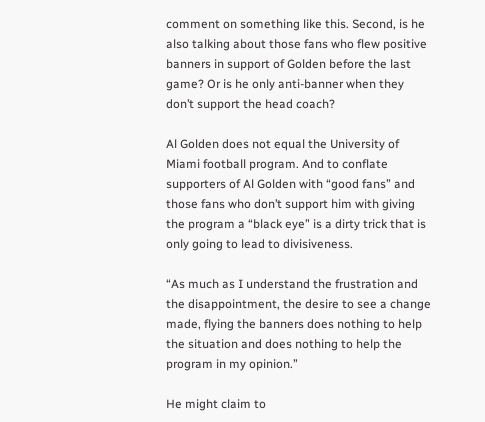comment on something like this. Second, is he also talking about those fans who flew positive banners in support of Golden before the last game? Or is he only anti-banner when they don’t support the head coach?

Al Golden does not equal the University of Miami football program. And to conflate supporters of Al Golden with “good fans” and those fans who don’t support him with giving the program a “black eye” is a dirty trick that is only going to lead to divisiveness.

“As much as I understand the frustration and the disappointment, the desire to see a change made, flying the banners does nothing to help the situation and does nothing to help the program in my opinion.”

He might claim to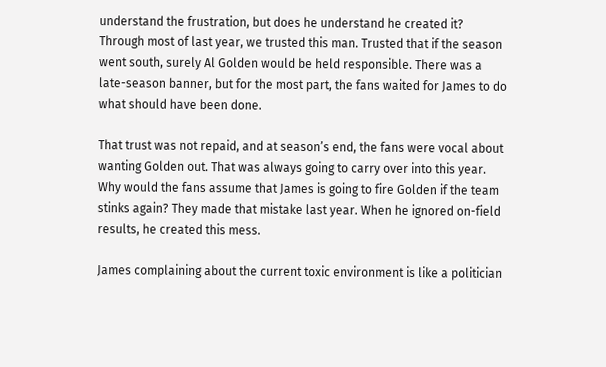understand the frustration, but does he understand he created it? Through most of last year, we trusted this man. Trusted that if the season went south, surely Al Golden would be held responsible. There was a late-season banner, but for the most part, the fans waited for James to do what should have been done.

That trust was not repaid, and at season’s end, the fans were vocal about wanting Golden out. That was always going to carry over into this year. Why would the fans assume that James is going to fire Golden if the team stinks again? They made that mistake last year. When he ignored on-field results, he created this mess.

James complaining about the current toxic environment is like a politician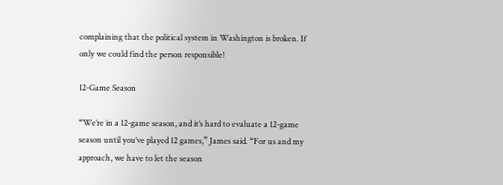complaining that the political system in Washington is broken. If only we could find the person responsible!

12-Game Season

“We’re in a 12-game season, and it’s hard to evaluate a 12-game season until you’ve played 12 games,” James said. “For us and my approach, we have to let the season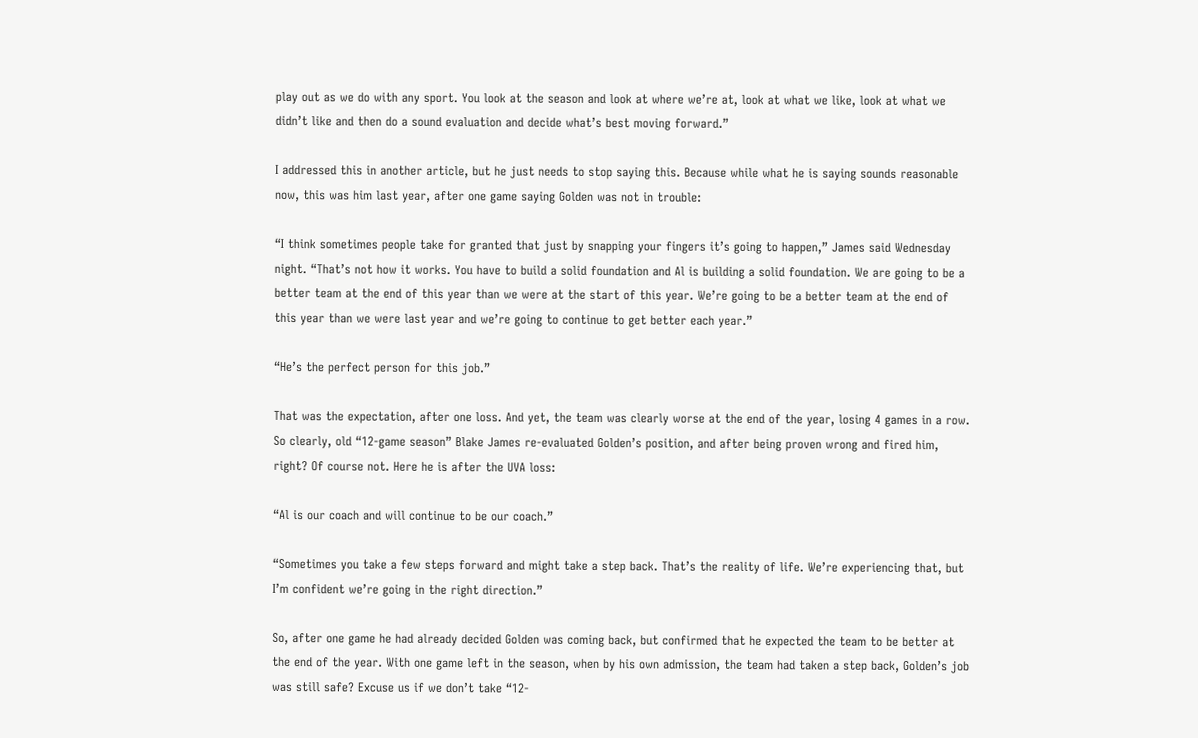play out as we do with any sport. You look at the season and look at where we’re at, look at what we like, look at what we didn’t like and then do a sound evaluation and decide what’s best moving forward.”

I addressed this in another article, but he just needs to stop saying this. Because while what he is saying sounds reasonable now, this was him last year, after one game saying Golden was not in trouble:

“I think sometimes people take for granted that just by snapping your fingers it’s going to happen,” James said Wednesday night. “That’s not how it works. You have to build a solid foundation and Al is building a solid foundation. We are going to be a better team at the end of this year than we were at the start of this year. We’re going to be a better team at the end of this year than we were last year and we’re going to continue to get better each year.”

“He’s the perfect person for this job.”

That was the expectation, after one loss. And yet, the team was clearly worse at the end of the year, losing 4 games in a row. So clearly, old “12-game season” Blake James re-evaluated Golden’s position, and after being proven wrong and fired him, right? Of course not. Here he is after the UVA loss:

“Al is our coach and will continue to be our coach.”

“Sometimes you take a few steps forward and might take a step back. That’s the reality of life. We’re experiencing that, but I’m confident we’re going in the right direction.”

So, after one game he had already decided Golden was coming back, but confirmed that he expected the team to be better at the end of the year. With one game left in the season, when by his own admission, the team had taken a step back, Golden’s job was still safe? Excuse us if we don’t take “12-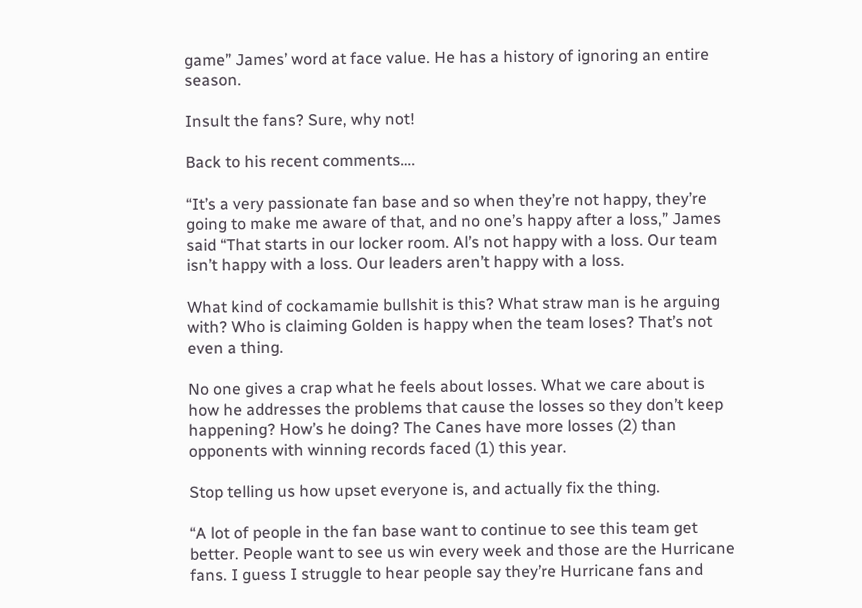game” James’ word at face value. He has a history of ignoring an entire season.

Insult the fans? Sure, why not!

Back to his recent comments….

“It’s a very passionate fan base and so when they’re not happy, they’re going to make me aware of that, and no one’s happy after a loss,” James said “That starts in our locker room. Al’s not happy with a loss. Our team isn’t happy with a loss. Our leaders aren’t happy with a loss.

What kind of cockamamie bullshit is this? What straw man is he arguing with? Who is claiming Golden is happy when the team loses? That’s not even a thing.

No one gives a crap what he feels about losses. What we care about is how he addresses the problems that cause the losses so they don’t keep happening? How’s he doing? The Canes have more losses (2) than opponents with winning records faced (1) this year.

Stop telling us how upset everyone is, and actually fix the thing.

“A lot of people in the fan base want to continue to see this team get better. People want to see us win every week and those are the Hurricane fans. I guess I struggle to hear people say they’re Hurricane fans and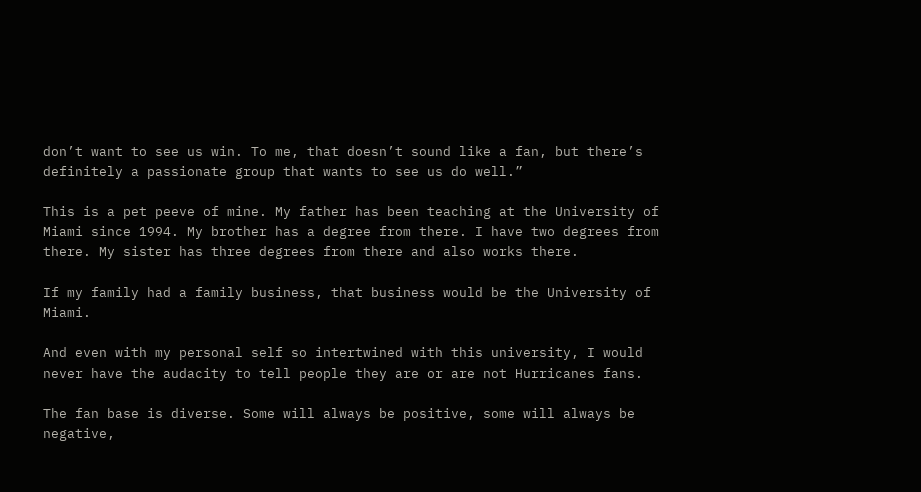don’t want to see us win. To me, that doesn’t sound like a fan, but there’s definitely a passionate group that wants to see us do well.”

This is a pet peeve of mine. My father has been teaching at the University of Miami since 1994. My brother has a degree from there. I have two degrees from there. My sister has three degrees from there and also works there.

If my family had a family business, that business would be the University of Miami.

And even with my personal self so intertwined with this university, I would never have the audacity to tell people they are or are not Hurricanes fans.

The fan base is diverse. Some will always be positive, some will always be negative,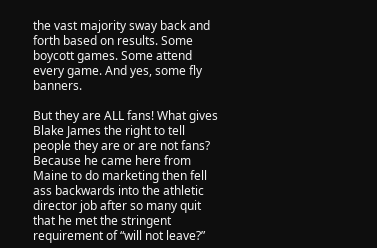the vast majority sway back and forth based on results. Some boycott games. Some attend every game. And yes, some fly banners.

But they are ALL fans! What gives Blake James the right to tell people they are or are not fans? Because he came here from Maine to do marketing then fell ass backwards into the athletic director job after so many quit that he met the stringent requirement of “will not leave?”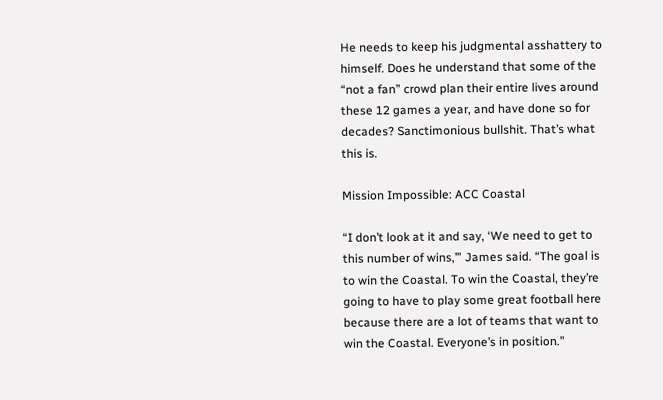He needs to keep his judgmental asshattery to himself. Does he understand that some of the “not a fan” crowd plan their entire lives around these 12 games a year, and have done so for decades? Sanctimonious bullshit. That’s what this is.

Mission Impossible: ACC Coastal

“I don’t look at it and say, ‘We need to get to this number of wins,’” James said. “The goal is to win the Coastal. To win the Coastal, they’re going to have to play some great football here because there are a lot of teams that want to win the Coastal. Everyone’s in position.”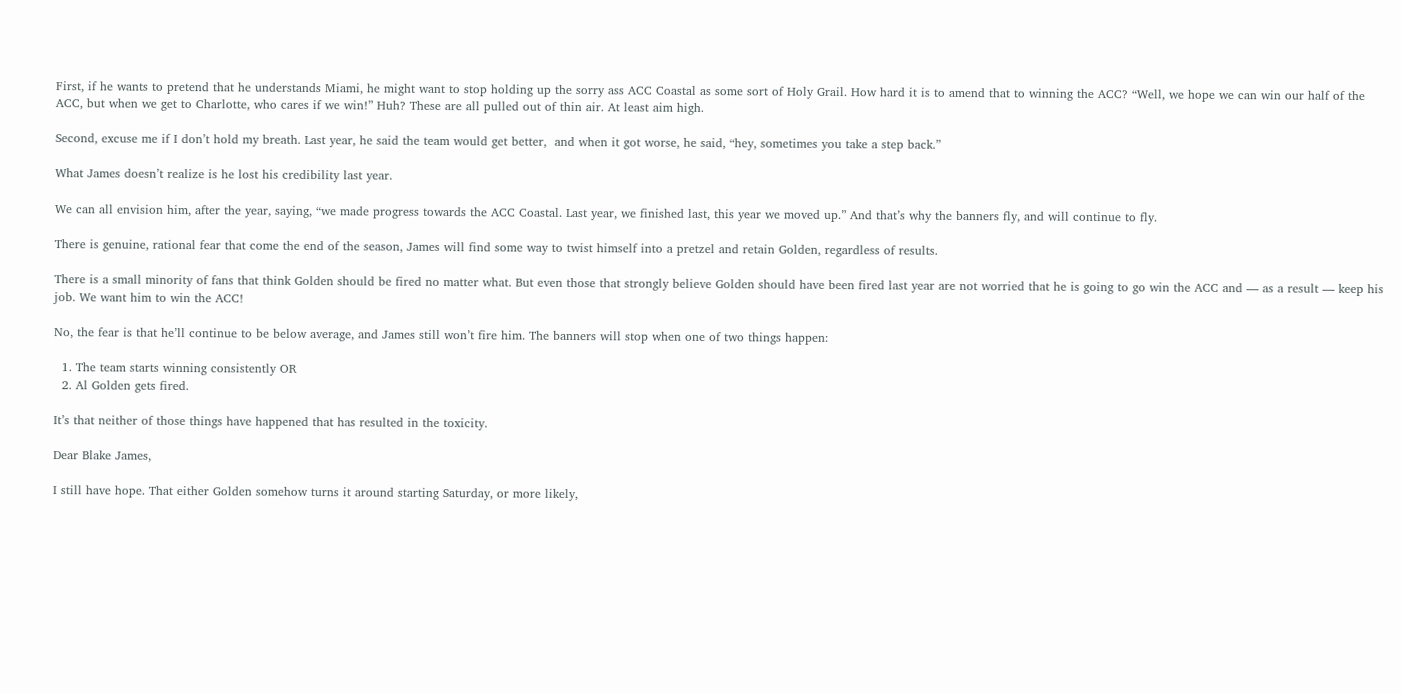First, if he wants to pretend that he understands Miami, he might want to stop holding up the sorry ass ACC Coastal as some sort of Holy Grail. How hard it is to amend that to winning the ACC? “Well, we hope we can win our half of the ACC, but when we get to Charlotte, who cares if we win!” Huh? These are all pulled out of thin air. At least aim high.

Second, excuse me if I don’t hold my breath. Last year, he said the team would get better,  and when it got worse, he said, “hey, sometimes you take a step back.”

What James doesn’t realize is he lost his credibility last year.

We can all envision him, after the year, saying, “we made progress towards the ACC Coastal. Last year, we finished last, this year we moved up.” And that’s why the banners fly, and will continue to fly.

There is genuine, rational fear that come the end of the season, James will find some way to twist himself into a pretzel and retain Golden, regardless of results.

There is a small minority of fans that think Golden should be fired no matter what. But even those that strongly believe Golden should have been fired last year are not worried that he is going to go win the ACC and — as a result — keep his job. We want him to win the ACC!

No, the fear is that he’ll continue to be below average, and James still won’t fire him. The banners will stop when one of two things happen:

  1. The team starts winning consistently OR
  2. Al Golden gets fired.

It’s that neither of those things have happened that has resulted in the toxicity.

Dear Blake James,

I still have hope. That either Golden somehow turns it around starting Saturday, or more likely,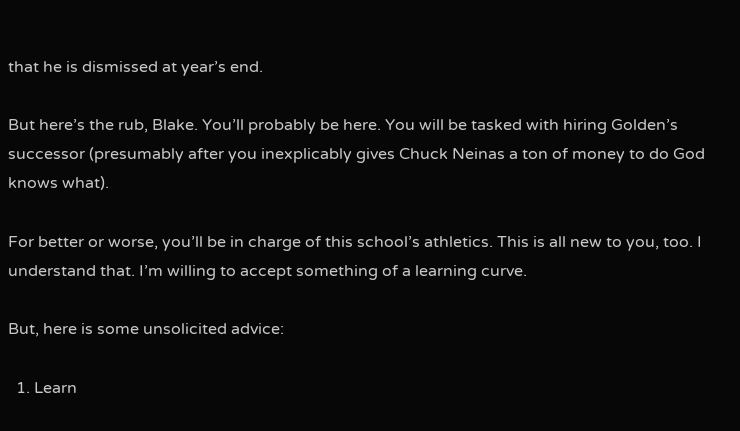that he is dismissed at year’s end.

But here’s the rub, Blake. You’ll probably be here. You will be tasked with hiring Golden’s successor (presumably after you inexplicably gives Chuck Neinas a ton of money to do God knows what).

For better or worse, you’ll be in charge of this school’s athletics. This is all new to you, too. I understand that. I’m willing to accept something of a learning curve.

But, here is some unsolicited advice:

  1. Learn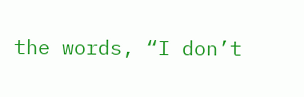the words, “I don’t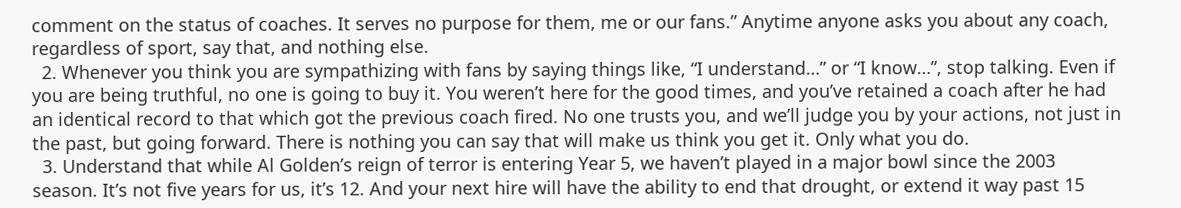comment on the status of coaches. It serves no purpose for them, me or our fans.” Anytime anyone asks you about any coach, regardless of sport, say that, and nothing else.
  2. Whenever you think you are sympathizing with fans by saying things like, “I understand…” or “I know…”, stop talking. Even if you are being truthful, no one is going to buy it. You weren’t here for the good times, and you’ve retained a coach after he had an identical record to that which got the previous coach fired. No one trusts you, and we’ll judge you by your actions, not just in the past, but going forward. There is nothing you can say that will make us think you get it. Only what you do.
  3. Understand that while Al Golden’s reign of terror is entering Year 5, we haven’t played in a major bowl since the 2003 season. It’s not five years for us, it’s 12. And your next hire will have the ability to end that drought, or extend it way past 15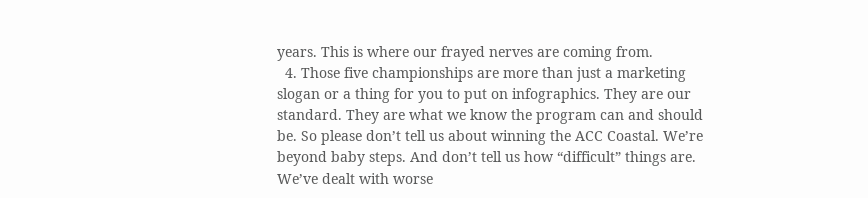years. This is where our frayed nerves are coming from.
  4. Those five championships are more than just a marketing slogan or a thing for you to put on infographics. They are our standard. They are what we know the program can and should be. So please don’t tell us about winning the ACC Coastal. We’re beyond baby steps. And don’t tell us how “difficult” things are. We’ve dealt with worse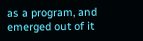as a program, and emerged out of it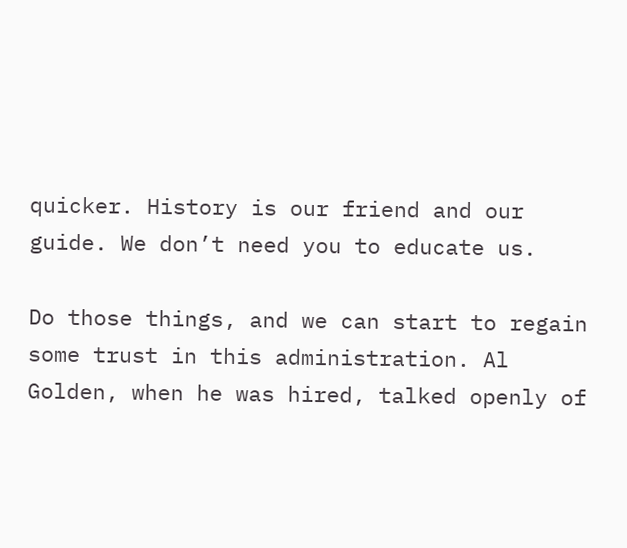quicker. History is our friend and our guide. We don’t need you to educate us.

Do those things, and we can start to regain some trust in this administration. Al Golden, when he was hired, talked openly of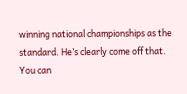winning national championships as the standard. He’s clearly come off that. You can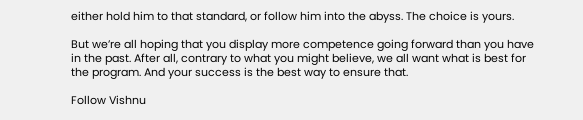either hold him to that standard, or follow him into the abyss. The choice is yours.

But we’re all hoping that you display more competence going forward than you have in the past. After all, contrary to what you might believe, we all want what is best for the program. And your success is the best way to ensure that.

Follow Vishnu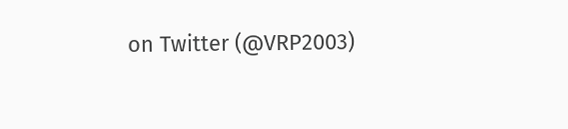on Twitter (@VRP2003)